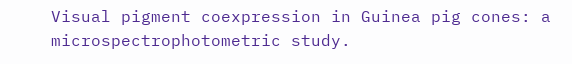Visual pigment coexpression in Guinea pig cones: a microspectrophotometric study.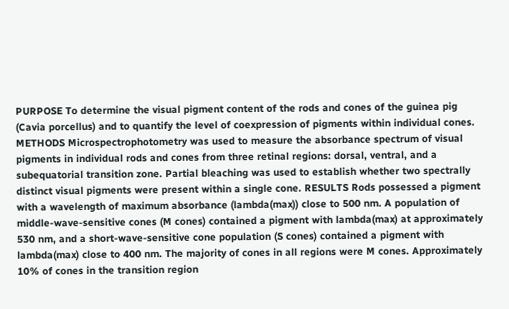PURPOSE To determine the visual pigment content of the rods and cones of the guinea pig (Cavia porcellus) and to quantify the level of coexpression of pigments within individual cones. METHODS Microspectrophotometry was used to measure the absorbance spectrum of visual pigments in individual rods and cones from three retinal regions: dorsal, ventral, and a subequatorial transition zone. Partial bleaching was used to establish whether two spectrally distinct visual pigments were present within a single cone. RESULTS Rods possessed a pigment with a wavelength of maximum absorbance (lambda(max)) close to 500 nm. A population of middle-wave-sensitive cones (M cones) contained a pigment with lambda(max) at approximately 530 nm, and a short-wave-sensitive cone population (S cones) contained a pigment with lambda(max) close to 400 nm. The majority of cones in all regions were M cones. Approximately 10% of cones in the transition region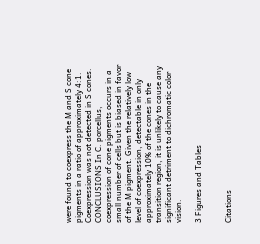were found to coexpress the M and S cone pigments in a ratio of approximately 4:1. Coexpression was not detected in S cones. CONCLUSIONS In C. porcellus, coexpression of cone pigments occurs in a small number of cells but is biased in favor of the M pigment. Given the relatively low level of coexpression, detectable in only approximately 10% of the cones in the transition region, it is unlikely to cause any significant detriment to dichromatic color vision.

3 Figures and Tables


Citations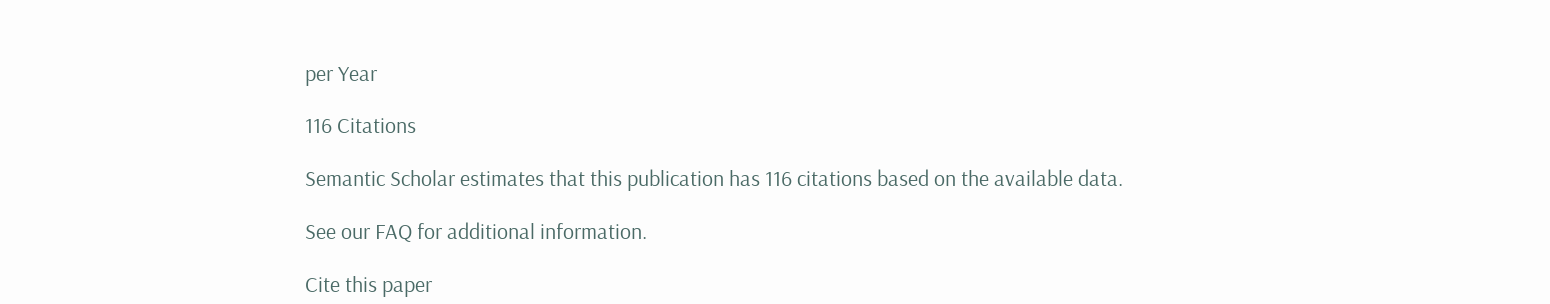per Year

116 Citations

Semantic Scholar estimates that this publication has 116 citations based on the available data.

See our FAQ for additional information.

Cite this paper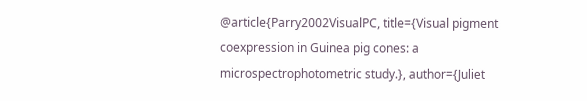@article{Parry2002VisualPC, title={Visual pigment coexpression in Guinea pig cones: a microspectrophotometric study.}, author={Juliet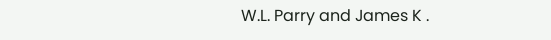W.L. Parry and James K .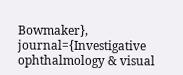Bowmaker}, journal={Investigative ophthalmology & visual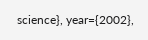science}, year={2002},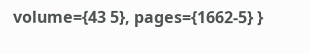volume={43 5}, pages={1662-5} }